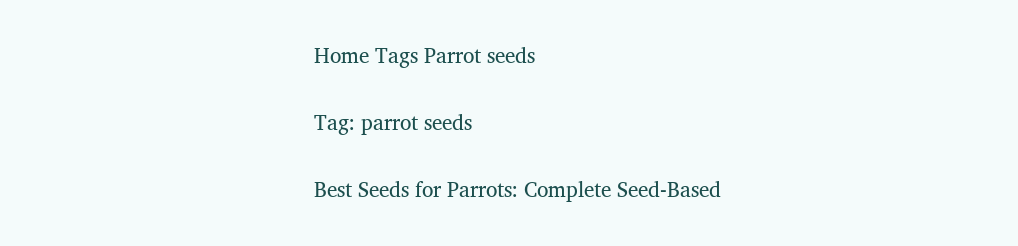Home Tags Parrot seeds

Tag: parrot seeds

Best Seeds for Parrots: Complete Seed-Based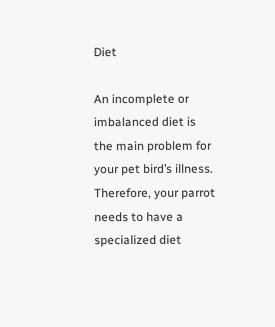Diet

An incomplete or imbalanced diet is the main problem for your pet bird’s illness. Therefore, your parrot needs to have a specialized diet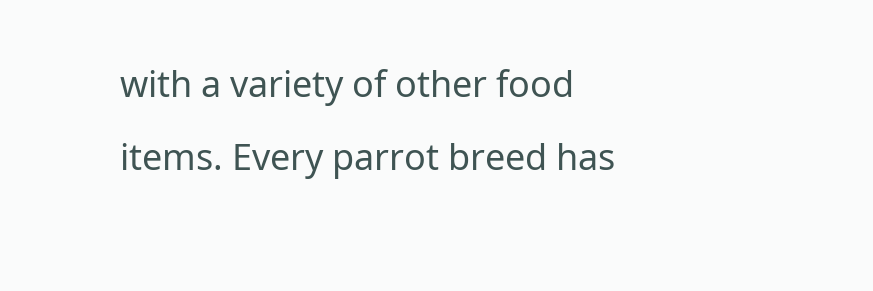with a variety of other food items. Every parrot breed has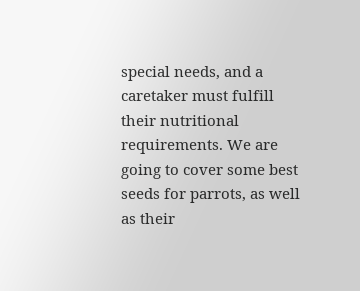special needs, and a caretaker must fulfill their nutritional requirements. We are going to cover some best seeds for parrots, as well as their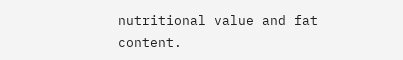nutritional value and fat content.